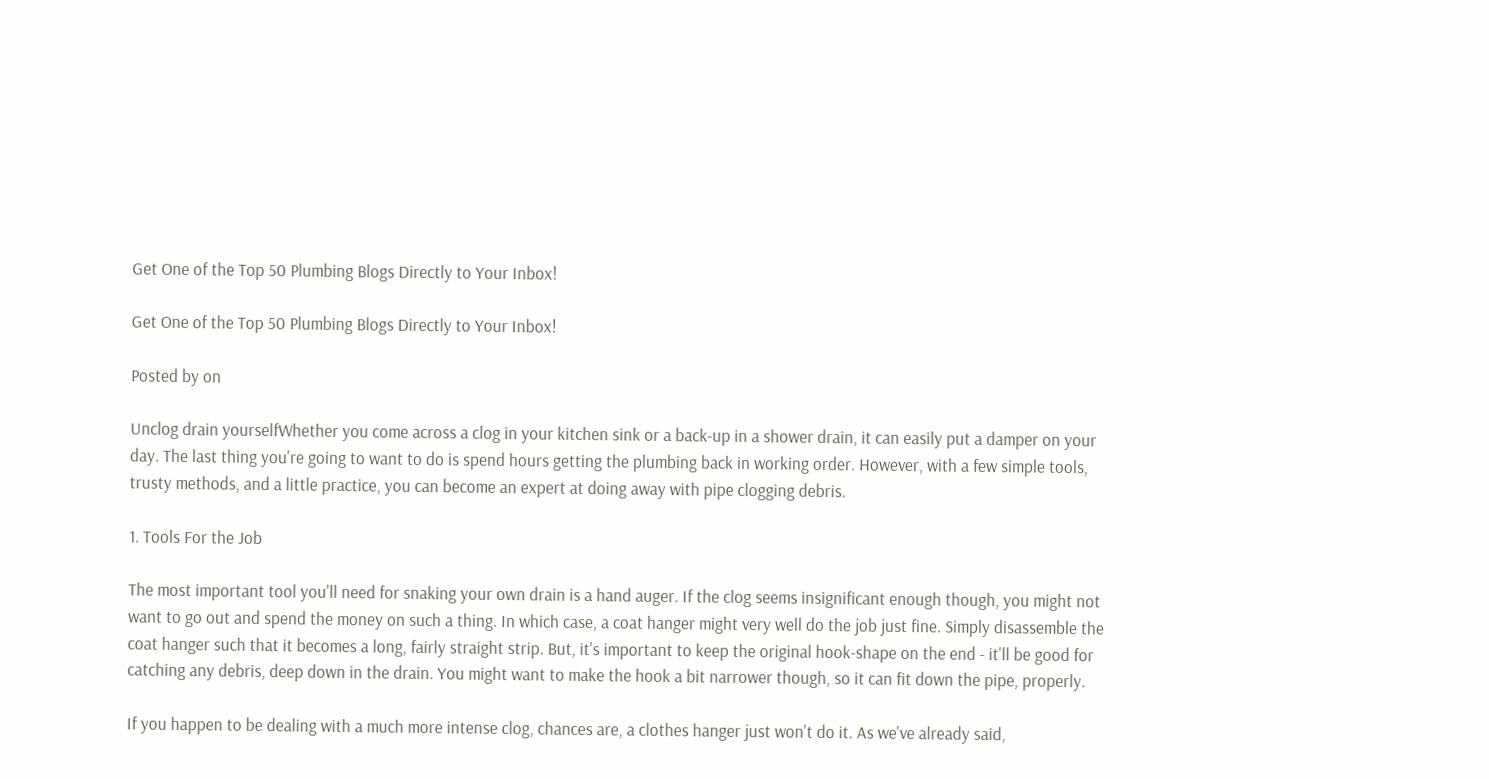Get One of the Top 50 Plumbing Blogs Directly to Your Inbox!

Get One of the Top 50 Plumbing Blogs Directly to Your Inbox!

Posted by on

Unclog drain yourselfWhether you come across a clog in your kitchen sink or a back-up in a shower drain, it can easily put a damper on your day. The last thing you're going to want to do is spend hours getting the plumbing back in working order. However, with a few simple tools, trusty methods, and a little practice, you can become an expert at doing away with pipe clogging debris.

1. Tools For the Job

The most important tool you'll need for snaking your own drain is a hand auger. If the clog seems insignificant enough though, you might not want to go out and spend the money on such a thing. In which case, a coat hanger might very well do the job just fine. Simply disassemble the coat hanger such that it becomes a long, fairly straight strip. But, it's important to keep the original hook-shape on the end - it'll be good for catching any debris, deep down in the drain. You might want to make the hook a bit narrower though, so it can fit down the pipe, properly.

If you happen to be dealing with a much more intense clog, chances are, a clothes hanger just won't do it. As we've already said,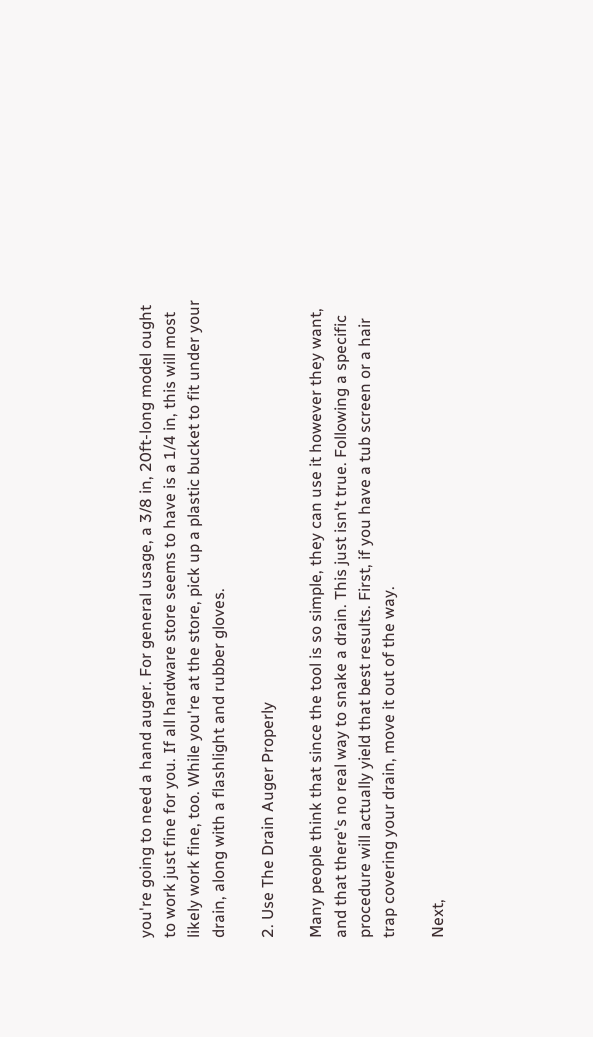you're going to need a hand auger. For general usage, a 3/8 in, 20ft-long model ought to work just fine for you. If all hardware store seems to have is a 1/4 in, this will most likely work fine, too. While you're at the store, pick up a plastic bucket to fit under your drain, along with a flashlight and rubber gloves.

2. Use The Drain Auger Properly

Many people think that since the tool is so simple, they can use it however they want, and that there's no real way to snake a drain. This just isn't true. Following a specific procedure will actually yield that best results. First, if you have a tub screen or a hair trap covering your drain, move it out of the way.

Next,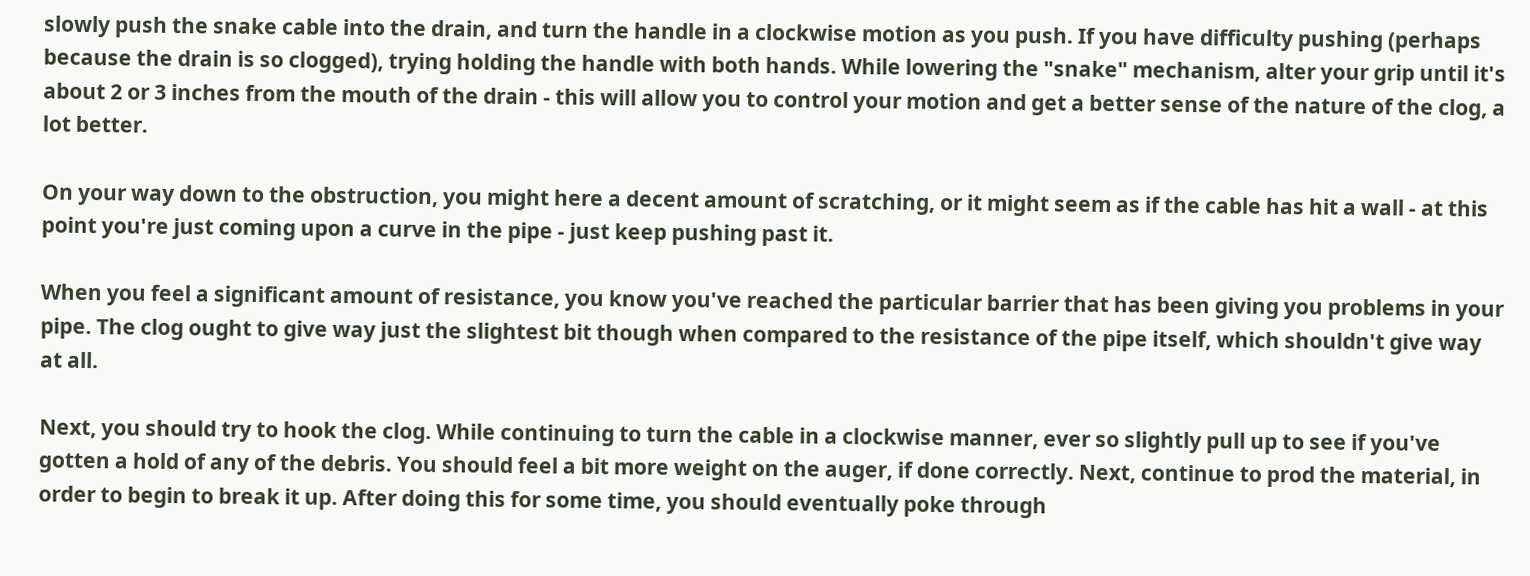slowly push the snake cable into the drain, and turn the handle in a clockwise motion as you push. If you have difficulty pushing (perhaps because the drain is so clogged), trying holding the handle with both hands. While lowering the "snake" mechanism, alter your grip until it's about 2 or 3 inches from the mouth of the drain - this will allow you to control your motion and get a better sense of the nature of the clog, a lot better.

On your way down to the obstruction, you might here a decent amount of scratching, or it might seem as if the cable has hit a wall - at this point you're just coming upon a curve in the pipe - just keep pushing past it.

When you feel a significant amount of resistance, you know you've reached the particular barrier that has been giving you problems in your pipe. The clog ought to give way just the slightest bit though when compared to the resistance of the pipe itself, which shouldn't give way at all.

Next, you should try to hook the clog. While continuing to turn the cable in a clockwise manner, ever so slightly pull up to see if you've gotten a hold of any of the debris. You should feel a bit more weight on the auger, if done correctly. Next, continue to prod the material, in order to begin to break it up. After doing this for some time, you should eventually poke through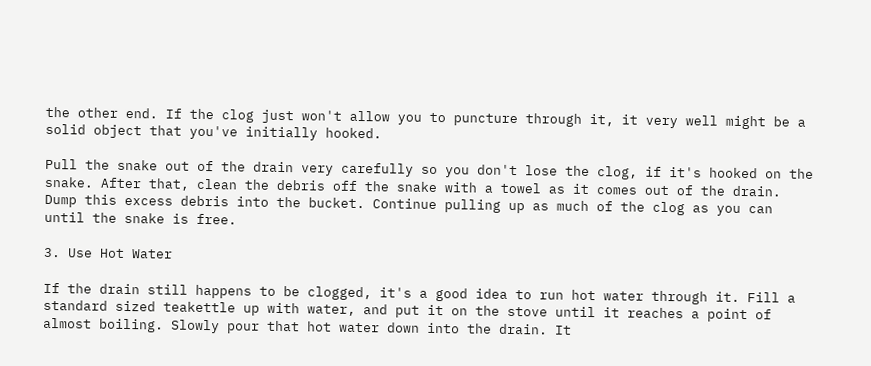the other end. If the clog just won't allow you to puncture through it, it very well might be a solid object that you've initially hooked.

Pull the snake out of the drain very carefully so you don't lose the clog, if it's hooked on the snake. After that, clean the debris off the snake with a towel as it comes out of the drain. Dump this excess debris into the bucket. Continue pulling up as much of the clog as you can until the snake is free.

3. Use Hot Water

If the drain still happens to be clogged, it's a good idea to run hot water through it. Fill a standard sized teakettle up with water, and put it on the stove until it reaches a point of almost boiling. Slowly pour that hot water down into the drain. It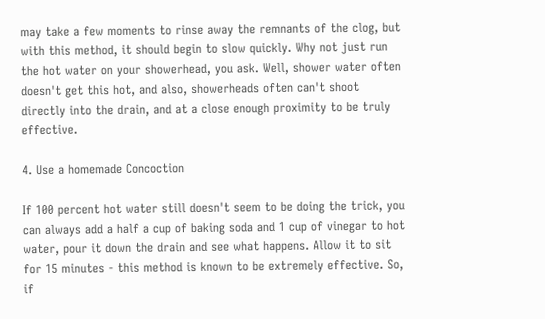may take a few moments to rinse away the remnants of the clog, but with this method, it should begin to slow quickly. Why not just run the hot water on your showerhead, you ask. Well, shower water often doesn't get this hot, and also, showerheads often can't shoot directly into the drain, and at a close enough proximity to be truly effective.

4. Use a homemade Concoction

If 100 percent hot water still doesn't seem to be doing the trick, you can always add a half a cup of baking soda and 1 cup of vinegar to hot water, pour it down the drain and see what happens. Allow it to sit for 15 minutes - this method is known to be extremely effective. So, if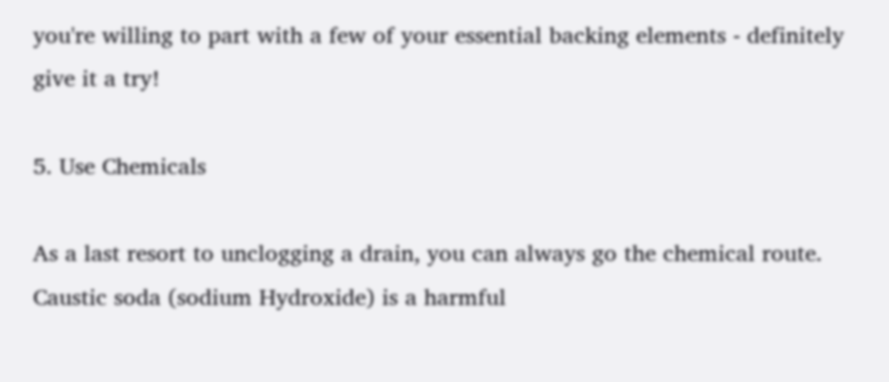you're willing to part with a few of your essential backing elements - definitely give it a try!

5. Use Chemicals

As a last resort to unclogging a drain, you can always go the chemical route. Caustic soda (sodium Hydroxide) is a harmful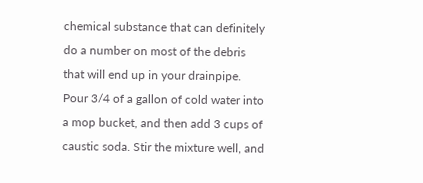chemical substance that can definitely do a number on most of the debris that will end up in your drainpipe. Pour 3/4 of a gallon of cold water into a mop bucket, and then add 3 cups of caustic soda. Stir the mixture well, and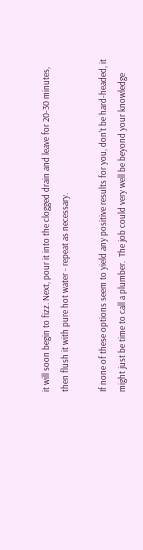it will soon begin to fizz. Next, pour it into the clogged drain and leave for 20-30 minutes, then flush it with pure hot water - repeat as necessary.

If none of these options seem to yield any positive results for you, don't be hard-headed, it might just be time to call a plumber.  The job could very well be beyond your knowledge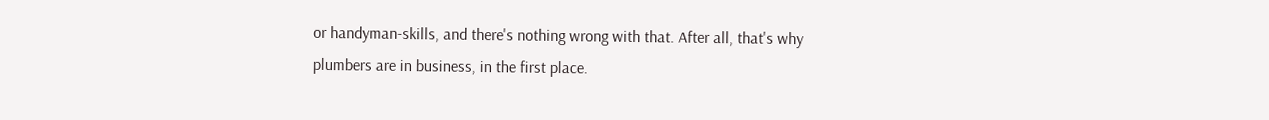or handyman-skills, and there's nothing wrong with that. After all, that's why plumbers are in business, in the first place.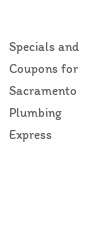Specials and Coupons for Sacramento Plumbing Express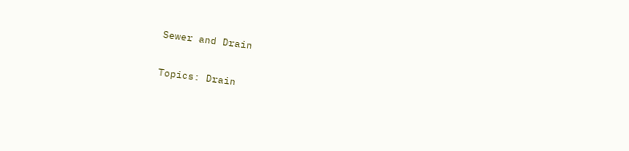Sewer and Drain

Topics: Drain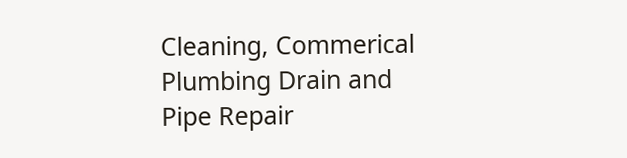Cleaning, Commerical Plumbing Drain and Pipe Repair